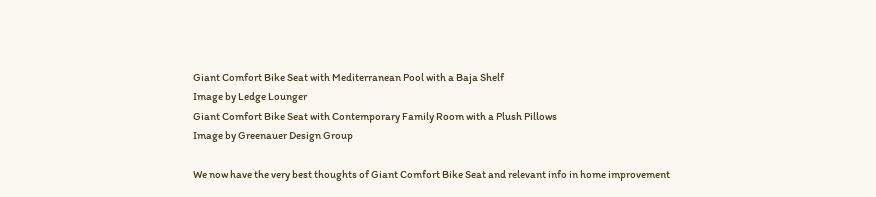Giant Comfort Bike Seat with Mediterranean Pool with a Baja Shelf
Image by Ledge Lounger
Giant Comfort Bike Seat with Contemporary Family Room with a Plush Pillows
Image by Greenauer Design Group

We now have the very best thoughts of Giant Comfort Bike Seat and relevant info in home improvement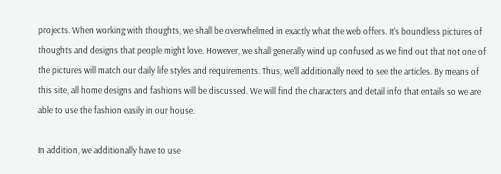projects. When working with thoughts, we shall be overwhelmed in exactly what the web offers. It's boundless pictures of thoughts and designs that people might love. However, we shall generally wind up confused as we find out that not one of the pictures will match our daily life styles and requirements. Thus, we'll additionally need to see the articles. By means of this site, all home designs and fashions will be discussed. We will find the characters and detail info that entails so we are able to use the fashion easily in our house.

In addition, we additionally have to use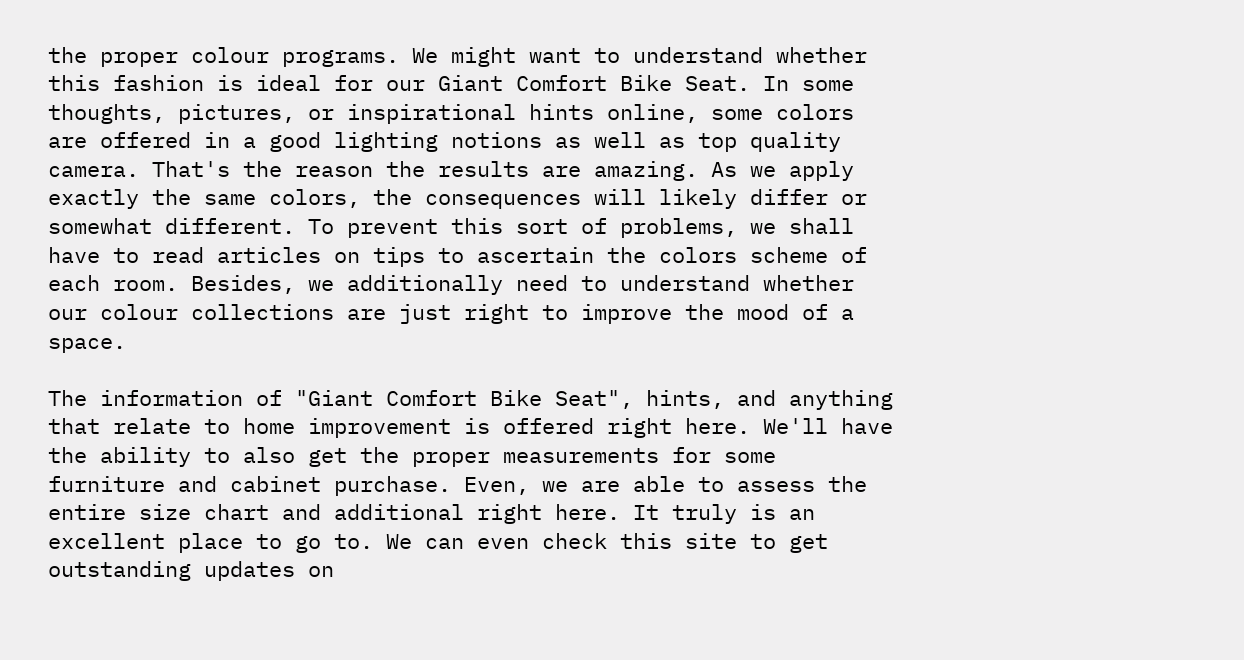the proper colour programs. We might want to understand whether this fashion is ideal for our Giant Comfort Bike Seat. In some thoughts, pictures, or inspirational hints online, some colors are offered in a good lighting notions as well as top quality camera. That's the reason the results are amazing. As we apply exactly the same colors, the consequences will likely differ or somewhat different. To prevent this sort of problems, we shall have to read articles on tips to ascertain the colors scheme of each room. Besides, we additionally need to understand whether our colour collections are just right to improve the mood of a space.

The information of "Giant Comfort Bike Seat", hints, and anything that relate to home improvement is offered right here. We'll have the ability to also get the proper measurements for some furniture and cabinet purchase. Even, we are able to assess the entire size chart and additional right here. It truly is an excellent place to go to. We can even check this site to get outstanding updates on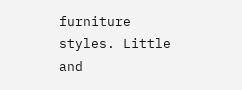furniture styles. Little and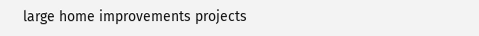large home improvements projects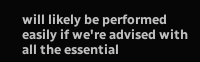will likely be performed easily if we're advised with all the essential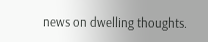news on dwelling thoughts.